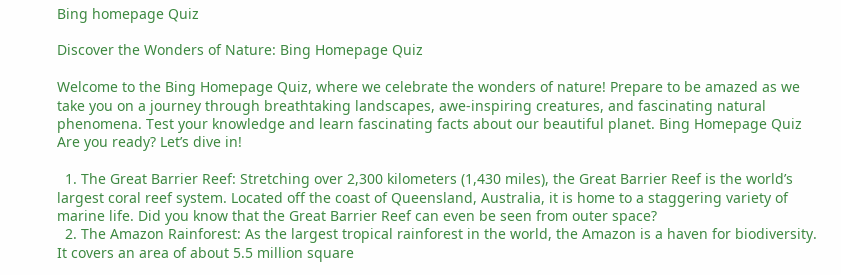Bing homepage Quiz

Discover the Wonders of Nature: Bing Homepage Quiz

Welcome to the Bing Homepage Quiz, where we celebrate the wonders of nature! Prepare to be amazed as we take you on a journey through breathtaking landscapes, awe-inspiring creatures, and fascinating natural phenomena. Test your knowledge and learn fascinating facts about our beautiful planet. Bing Homepage Quiz Are you ready? Let’s dive in!

  1. The Great Barrier Reef: Stretching over 2,300 kilometers (1,430 miles), the Great Barrier Reef is the world’s largest coral reef system. Located off the coast of Queensland, Australia, it is home to a staggering variety of marine life. Did you know that the Great Barrier Reef can even be seen from outer space?
  2. The Amazon Rainforest: As the largest tropical rainforest in the world, the Amazon is a haven for biodiversity. It covers an area of about 5.5 million square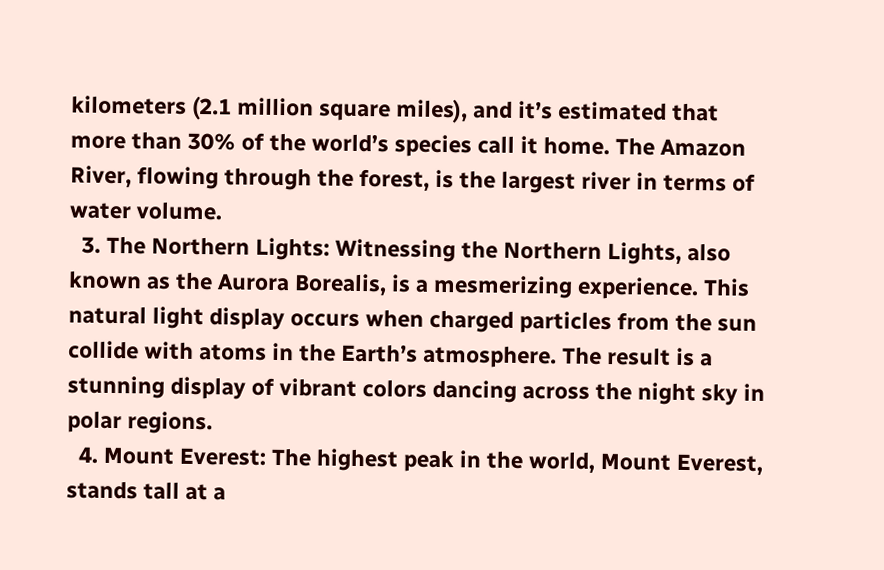kilometers (2.1 million square miles), and it’s estimated that more than 30% of the world’s species call it home. The Amazon River, flowing through the forest, is the largest river in terms of water volume.
  3. The Northern Lights: Witnessing the Northern Lights, also known as the Aurora Borealis, is a mesmerizing experience. This natural light display occurs when charged particles from the sun collide with atoms in the Earth’s atmosphere. The result is a stunning display of vibrant colors dancing across the night sky in polar regions.
  4. Mount Everest: The highest peak in the world, Mount Everest, stands tall at a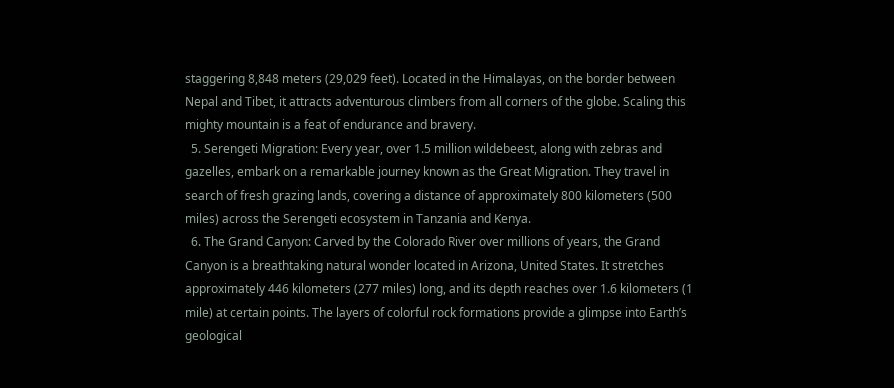staggering 8,848 meters (29,029 feet). Located in the Himalayas, on the border between Nepal and Tibet, it attracts adventurous climbers from all corners of the globe. Scaling this mighty mountain is a feat of endurance and bravery.
  5. Serengeti Migration: Every year, over 1.5 million wildebeest, along with zebras and gazelles, embark on a remarkable journey known as the Great Migration. They travel in search of fresh grazing lands, covering a distance of approximately 800 kilometers (500 miles) across the Serengeti ecosystem in Tanzania and Kenya.
  6. The Grand Canyon: Carved by the Colorado River over millions of years, the Grand Canyon is a breathtaking natural wonder located in Arizona, United States. It stretches approximately 446 kilometers (277 miles) long, and its depth reaches over 1.6 kilometers (1 mile) at certain points. The layers of colorful rock formations provide a glimpse into Earth’s geological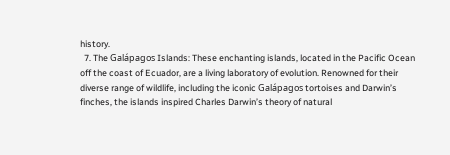history.
  7. The Galápagos Islands: These enchanting islands, located in the Pacific Ocean off the coast of Ecuador, are a living laboratory of evolution. Renowned for their diverse range of wildlife, including the iconic Galápagos tortoises and Darwin’s finches, the islands inspired Charles Darwin’s theory of natural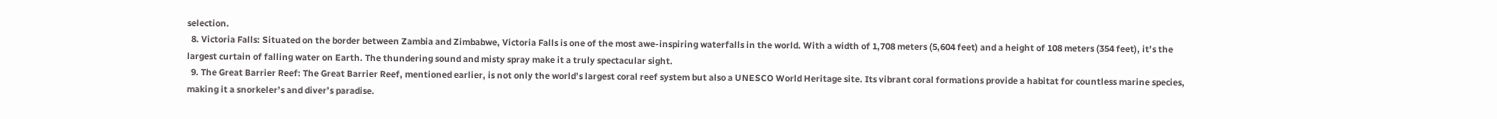selection.
  8. Victoria Falls: Situated on the border between Zambia and Zimbabwe, Victoria Falls is one of the most awe-inspiring waterfalls in the world. With a width of 1,708 meters (5,604 feet) and a height of 108 meters (354 feet), it’s the largest curtain of falling water on Earth. The thundering sound and misty spray make it a truly spectacular sight.
  9. The Great Barrier Reef: The Great Barrier Reef, mentioned earlier, is not only the world’s largest coral reef system but also a UNESCO World Heritage site. Its vibrant coral formations provide a habitat for countless marine species, making it a snorkeler’s and diver’s paradise.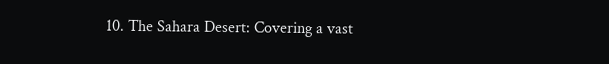10. The Sahara Desert: Covering a vast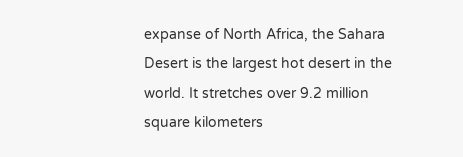expanse of North Africa, the Sahara Desert is the largest hot desert in the world. It stretches over 9.2 million square kilometers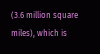(3.6 million square miles), which is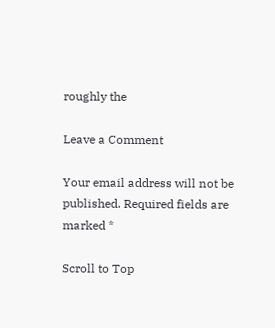roughly the

Leave a Comment

Your email address will not be published. Required fields are marked *

Scroll to Top